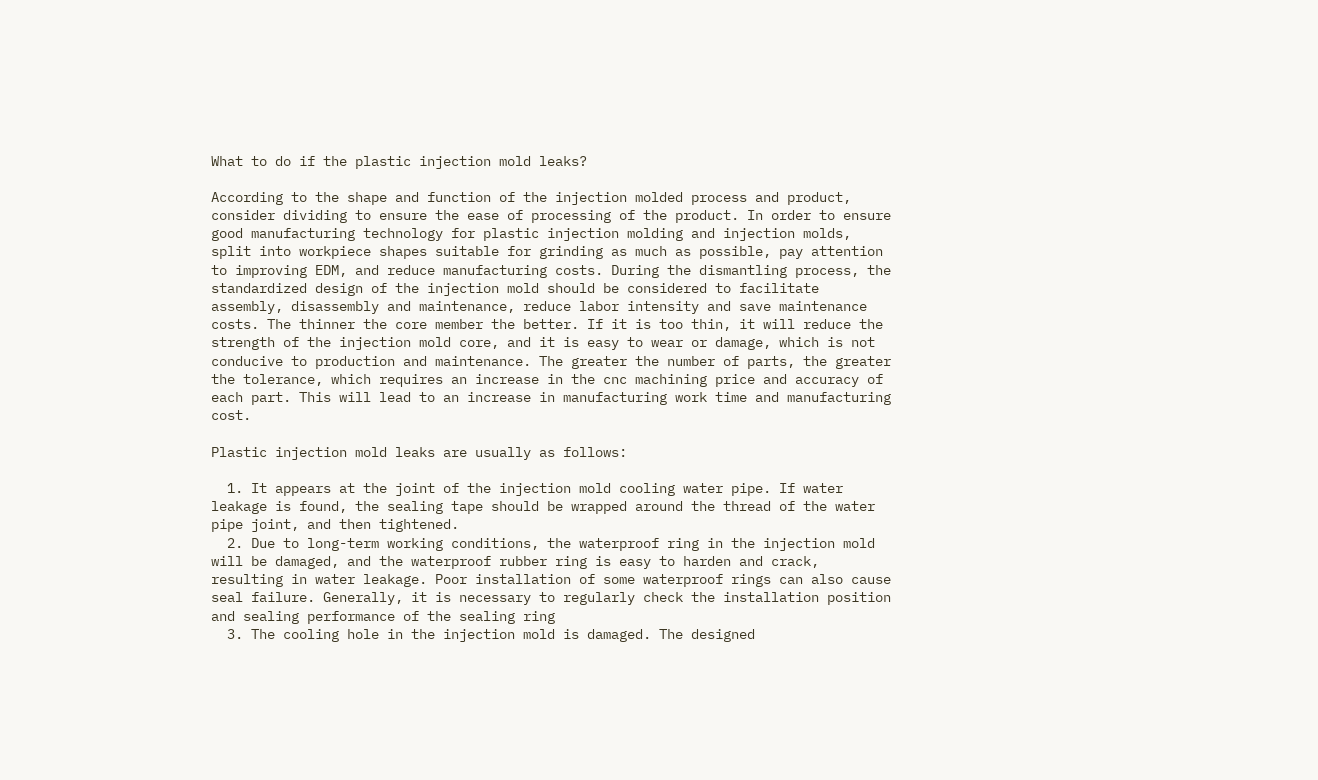What to do if the plastic injection mold leaks?

According to the shape and function of the injection molded process and product, consider dividing to ensure the ease of processing of the product. In order to ensure good manufacturing technology for plastic injection molding and injection molds, split into workpiece shapes suitable for grinding as much as possible, pay attention to improving EDM, and reduce manufacturing costs. During the dismantling process, the standardized design of the injection mold should be considered to facilitate assembly, disassembly and maintenance, reduce labor intensity and save maintenance costs. The thinner the core member the better. If it is too thin, it will reduce the strength of the injection mold core, and it is easy to wear or damage, which is not conducive to production and maintenance. The greater the number of parts, the greater the tolerance, which requires an increase in the cnc machining price and accuracy of each part. This will lead to an increase in manufacturing work time and manufacturing cost.

Plastic injection mold leaks are usually as follows:

  1. It appears at the joint of the injection mold cooling water pipe. If water leakage is found, the sealing tape should be wrapped around the thread of the water pipe joint, and then tightened.
  2. Due to long-term working conditions, the waterproof ring in the injection mold will be damaged, and the waterproof rubber ring is easy to harden and crack, resulting in water leakage. Poor installation of some waterproof rings can also cause seal failure. Generally, it is necessary to regularly check the installation position and sealing performance of the sealing ring
  3. The cooling hole in the injection mold is damaged. The designed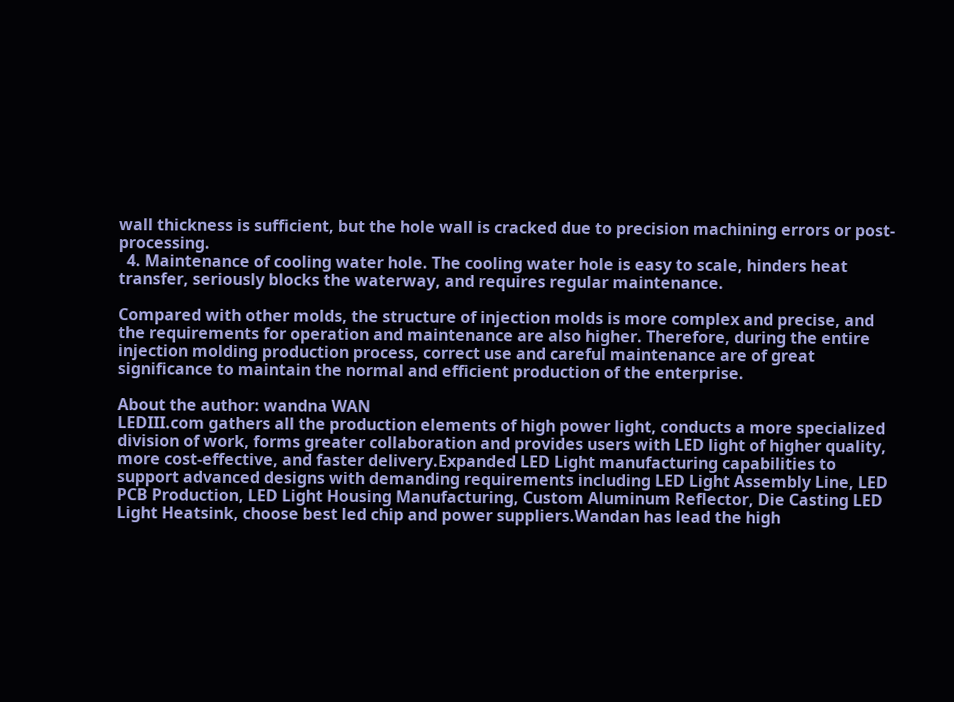wall thickness is sufficient, but the hole wall is cracked due to precision machining errors or post-processing.
  4. Maintenance of cooling water hole. The cooling water hole is easy to scale, hinders heat transfer, seriously blocks the waterway, and requires regular maintenance.

Compared with other molds, the structure of injection molds is more complex and precise, and the requirements for operation and maintenance are also higher. Therefore, during the entire injection molding production process, correct use and careful maintenance are of great significance to maintain the normal and efficient production of the enterprise.

About the author: wandna WAN
LEDIII.com gathers all the production elements of high power light, conducts a more specialized division of work, forms greater collaboration and provides users with LED light of higher quality, more cost-effective, and faster delivery.Expanded LED Light manufacturing capabilities to support advanced designs with demanding requirements including LED Light Assembly Line, LED PCB Production, LED Light Housing Manufacturing, Custom Aluminum Reflector, Die Casting LED Light Heatsink, choose best led chip and power suppliers.Wandan has lead the high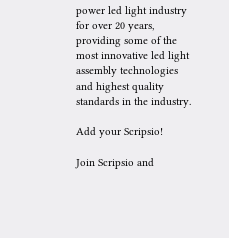power led light industry for over 20 years, providing some of the most innovative led light assembly technologies and highest quality standards in the industry.

Add your Scripsio!

Join Scripsio and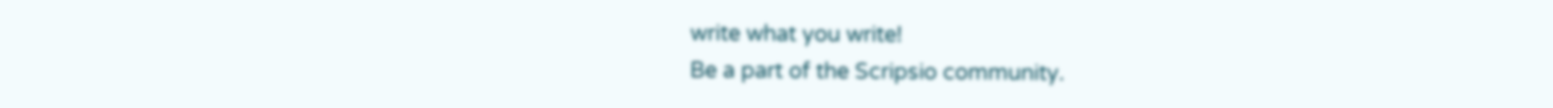write what you write!
Be a part of the Scripsio community.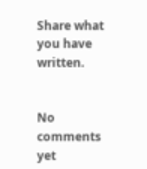Share what you have written.


No comments yet